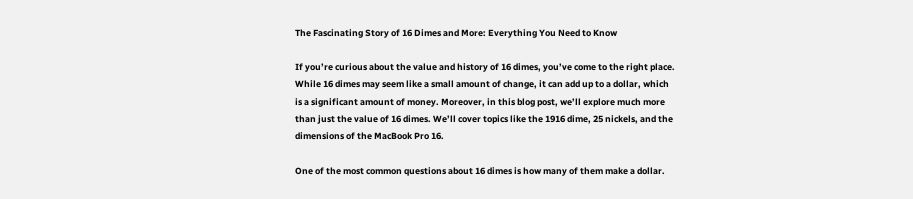The Fascinating Story of 16 Dimes and More: Everything You Need to Know

If you’re curious about the value and history of 16 dimes, you’ve come to the right place. While 16 dimes may seem like a small amount of change, it can add up to a dollar, which is a significant amount of money. Moreover, in this blog post, we’ll explore much more than just the value of 16 dimes. We’ll cover topics like the 1916 dime, 25 nickels, and the dimensions of the MacBook Pro 16.

One of the most common questions about 16 dimes is how many of them make a dollar.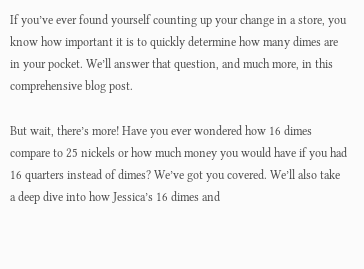If you’ve ever found yourself counting up your change in a store, you know how important it is to quickly determine how many dimes are in your pocket. We’ll answer that question, and much more, in this comprehensive blog post.

But wait, there’s more! Have you ever wondered how 16 dimes compare to 25 nickels or how much money you would have if you had 16 quarters instead of dimes? We’ve got you covered. We’ll also take a deep dive into how Jessica’s 16 dimes and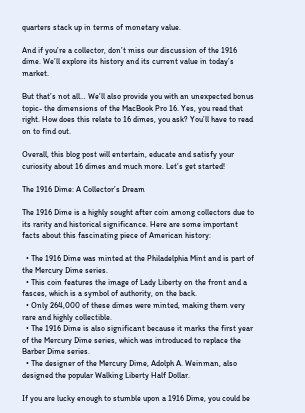quarters stack up in terms of monetary value.

And if you’re a collector, don’t miss our discussion of the 1916 dime. We’ll explore its history and its current value in today’s market.

But that’s not all… We’ll also provide you with an unexpected bonus topic- the dimensions of the MacBook Pro 16. Yes, you read that right. How does this relate to 16 dimes, you ask? You’ll have to read on to find out.

Overall, this blog post will entertain, educate and satisfy your curiosity about 16 dimes and much more. Let’s get started!

The 1916 Dime: A Collector’s Dream

The 1916 Dime is a highly sought after coin among collectors due to its rarity and historical significance. Here are some important facts about this fascinating piece of American history:

  • The 1916 Dime was minted at the Philadelphia Mint and is part of the Mercury Dime series.
  • This coin features the image of Lady Liberty on the front and a fasces, which is a symbol of authority, on the back.
  • Only 264,000 of these dimes were minted, making them very rare and highly collectible.
  • The 1916 Dime is also significant because it marks the first year of the Mercury Dime series, which was introduced to replace the Barber Dime series.
  • The designer of the Mercury Dime, Adolph A. Weinman, also designed the popular Walking Liberty Half Dollar.

If you are lucky enough to stumble upon a 1916 Dime, you could be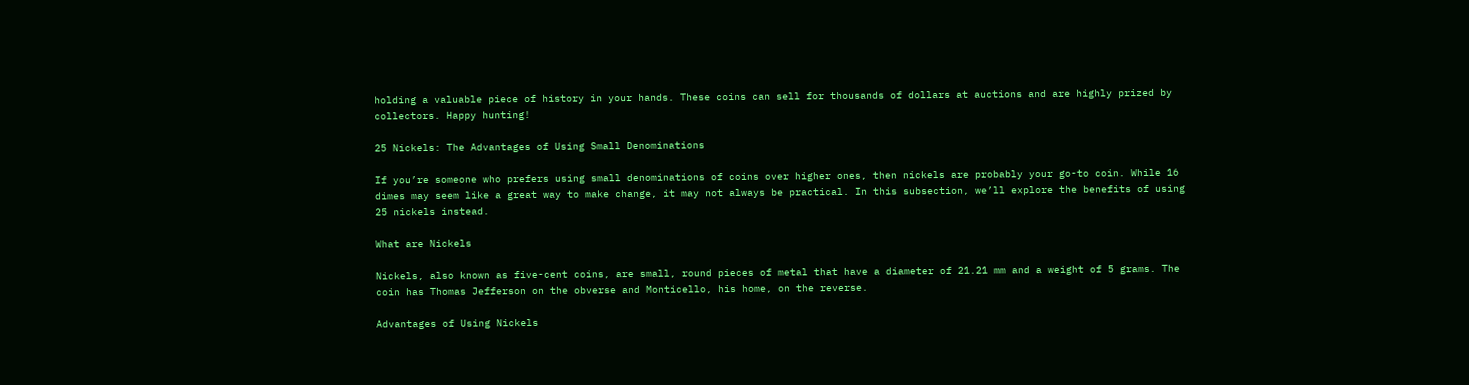holding a valuable piece of history in your hands. These coins can sell for thousands of dollars at auctions and are highly prized by collectors. Happy hunting!

25 Nickels: The Advantages of Using Small Denominations

If you’re someone who prefers using small denominations of coins over higher ones, then nickels are probably your go-to coin. While 16 dimes may seem like a great way to make change, it may not always be practical. In this subsection, we’ll explore the benefits of using 25 nickels instead.

What are Nickels

Nickels, also known as five-cent coins, are small, round pieces of metal that have a diameter of 21.21 mm and a weight of 5 grams. The coin has Thomas Jefferson on the obverse and Monticello, his home, on the reverse.

Advantages of Using Nickels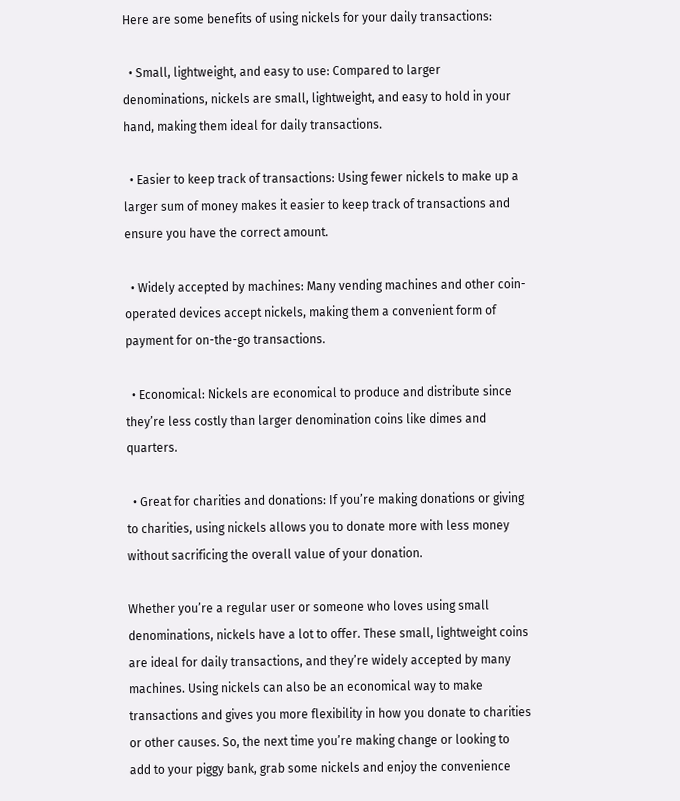Here are some benefits of using nickels for your daily transactions:

  • Small, lightweight, and easy to use: Compared to larger denominations, nickels are small, lightweight, and easy to hold in your hand, making them ideal for daily transactions.

  • Easier to keep track of transactions: Using fewer nickels to make up a larger sum of money makes it easier to keep track of transactions and ensure you have the correct amount.

  • Widely accepted by machines: Many vending machines and other coin-operated devices accept nickels, making them a convenient form of payment for on-the-go transactions.

  • Economical: Nickels are economical to produce and distribute since they’re less costly than larger denomination coins like dimes and quarters.

  • Great for charities and donations: If you’re making donations or giving to charities, using nickels allows you to donate more with less money without sacrificing the overall value of your donation.

Whether you’re a regular user or someone who loves using small denominations, nickels have a lot to offer. These small, lightweight coins are ideal for daily transactions, and they’re widely accepted by many machines. Using nickels can also be an economical way to make transactions and gives you more flexibility in how you donate to charities or other causes. So, the next time you’re making change or looking to add to your piggy bank, grab some nickels and enjoy the convenience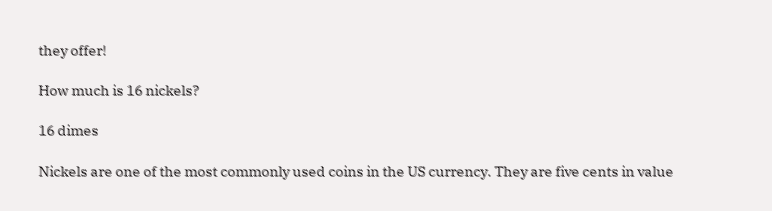they offer!

How much is 16 nickels?

16 dimes

Nickels are one of the most commonly used coins in the US currency. They are five cents in value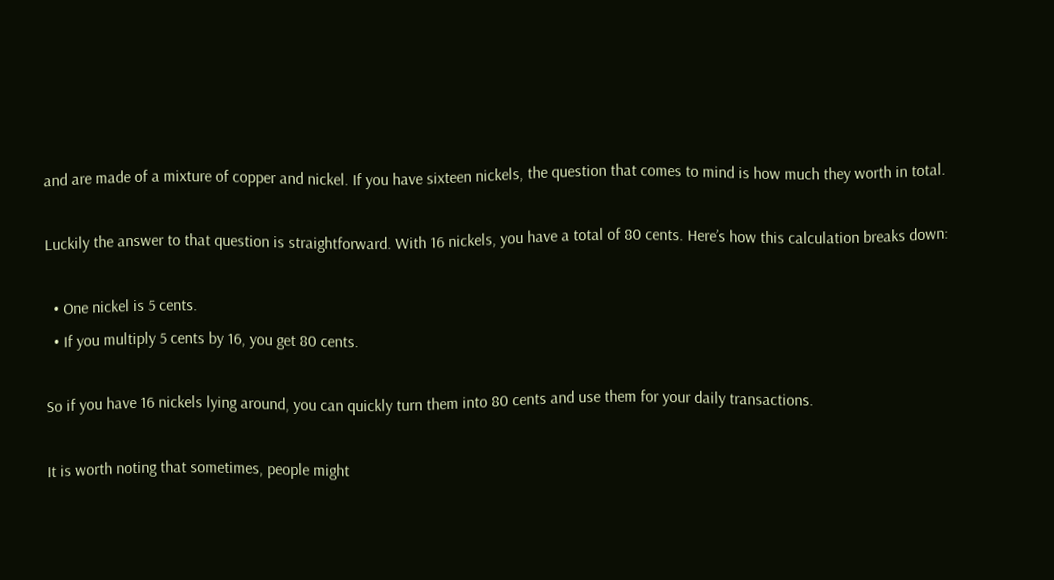and are made of a mixture of copper and nickel. If you have sixteen nickels, the question that comes to mind is how much they worth in total.

Luckily the answer to that question is straightforward. With 16 nickels, you have a total of 80 cents. Here’s how this calculation breaks down:

  • One nickel is 5 cents.
  • If you multiply 5 cents by 16, you get 80 cents.

So if you have 16 nickels lying around, you can quickly turn them into 80 cents and use them for your daily transactions.

It is worth noting that sometimes, people might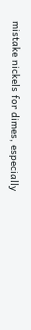mistake nickels for dimes, especially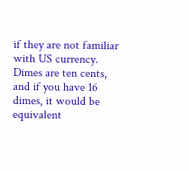if they are not familiar with US currency. Dimes are ten cents, and if you have 16 dimes, it would be equivalent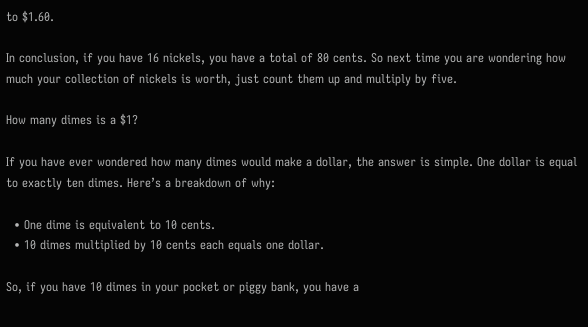to $1.60.

In conclusion, if you have 16 nickels, you have a total of 80 cents. So next time you are wondering how much your collection of nickels is worth, just count them up and multiply by five.

How many dimes is a $1?

If you have ever wondered how many dimes would make a dollar, the answer is simple. One dollar is equal to exactly ten dimes. Here’s a breakdown of why:

  • One dime is equivalent to 10 cents.
  • 10 dimes multiplied by 10 cents each equals one dollar.

So, if you have 10 dimes in your pocket or piggy bank, you have a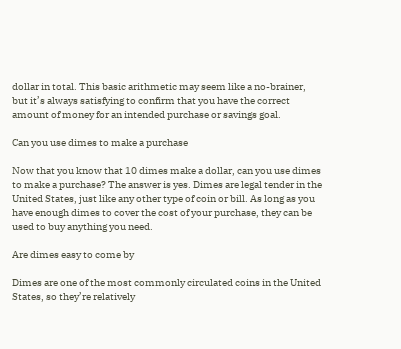dollar in total. This basic arithmetic may seem like a no-brainer, but it’s always satisfying to confirm that you have the correct amount of money for an intended purchase or savings goal.

Can you use dimes to make a purchase

Now that you know that 10 dimes make a dollar, can you use dimes to make a purchase? The answer is yes. Dimes are legal tender in the United States, just like any other type of coin or bill. As long as you have enough dimes to cover the cost of your purchase, they can be used to buy anything you need.

Are dimes easy to come by

Dimes are one of the most commonly circulated coins in the United States, so they’re relatively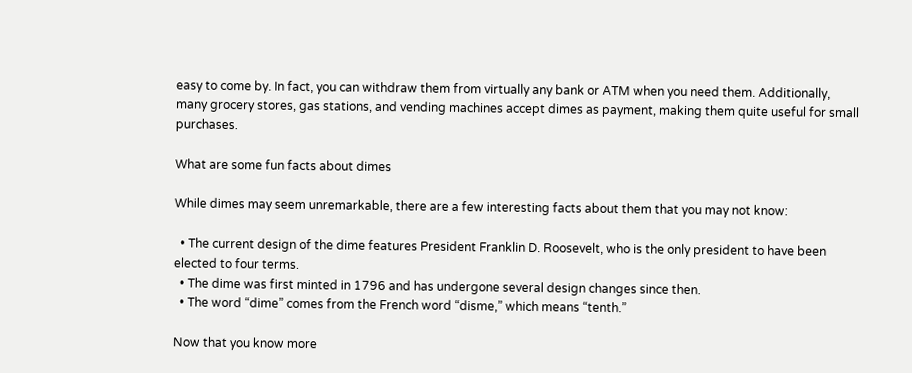easy to come by. In fact, you can withdraw them from virtually any bank or ATM when you need them. Additionally, many grocery stores, gas stations, and vending machines accept dimes as payment, making them quite useful for small purchases.

What are some fun facts about dimes

While dimes may seem unremarkable, there are a few interesting facts about them that you may not know:

  • The current design of the dime features President Franklin D. Roosevelt, who is the only president to have been elected to four terms.
  • The dime was first minted in 1796 and has undergone several design changes since then.
  • The word “dime” comes from the French word “disme,” which means “tenth.”

Now that you know more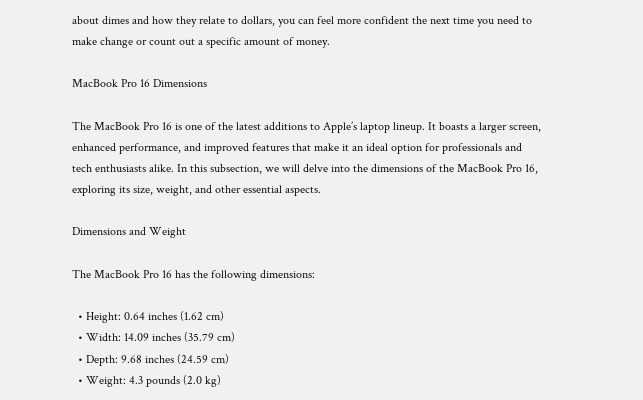about dimes and how they relate to dollars, you can feel more confident the next time you need to make change or count out a specific amount of money.

MacBook Pro 16 Dimensions

The MacBook Pro 16 is one of the latest additions to Apple’s laptop lineup. It boasts a larger screen, enhanced performance, and improved features that make it an ideal option for professionals and tech enthusiasts alike. In this subsection, we will delve into the dimensions of the MacBook Pro 16, exploring its size, weight, and other essential aspects.

Dimensions and Weight

The MacBook Pro 16 has the following dimensions:

  • Height: 0.64 inches (1.62 cm)
  • Width: 14.09 inches (35.79 cm)
  • Depth: 9.68 inches (24.59 cm)
  • Weight: 4.3 pounds (2.0 kg)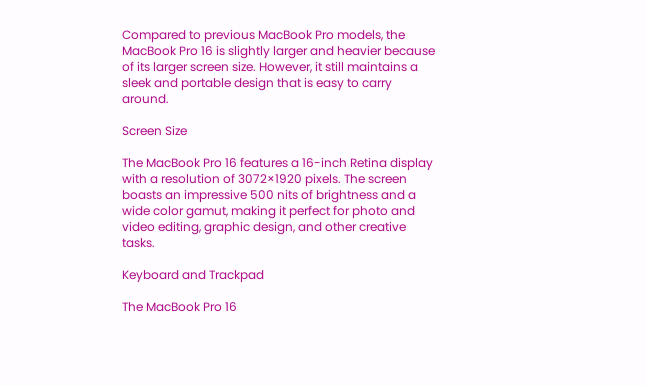Compared to previous MacBook Pro models, the MacBook Pro 16 is slightly larger and heavier because of its larger screen size. However, it still maintains a sleek and portable design that is easy to carry around.

Screen Size

The MacBook Pro 16 features a 16-inch Retina display with a resolution of 3072×1920 pixels. The screen boasts an impressive 500 nits of brightness and a wide color gamut, making it perfect for photo and video editing, graphic design, and other creative tasks.

Keyboard and Trackpad

The MacBook Pro 16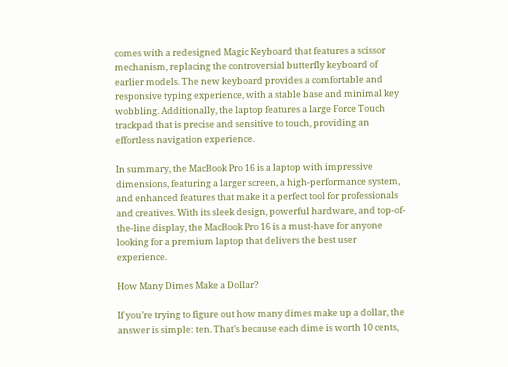comes with a redesigned Magic Keyboard that features a scissor mechanism, replacing the controversial butterfly keyboard of earlier models. The new keyboard provides a comfortable and responsive typing experience, with a stable base and minimal key wobbling. Additionally, the laptop features a large Force Touch trackpad that is precise and sensitive to touch, providing an effortless navigation experience.

In summary, the MacBook Pro 16 is a laptop with impressive dimensions, featuring a larger screen, a high-performance system, and enhanced features that make it a perfect tool for professionals and creatives. With its sleek design, powerful hardware, and top-of-the-line display, the MacBook Pro 16 is a must-have for anyone looking for a premium laptop that delivers the best user experience.

How Many Dimes Make a Dollar?

If you’re trying to figure out how many dimes make up a dollar, the answer is simple: ten. That’s because each dime is worth 10 cents,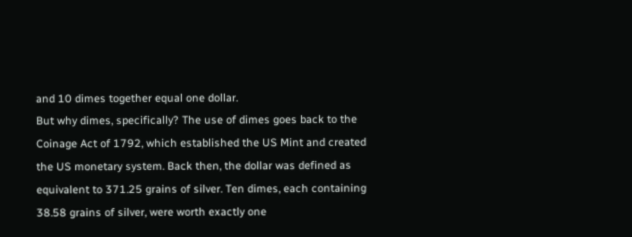and 10 dimes together equal one dollar.
But why dimes, specifically? The use of dimes goes back to the Coinage Act of 1792, which established the US Mint and created the US monetary system. Back then, the dollar was defined as equivalent to 371.25 grains of silver. Ten dimes, each containing 38.58 grains of silver, were worth exactly one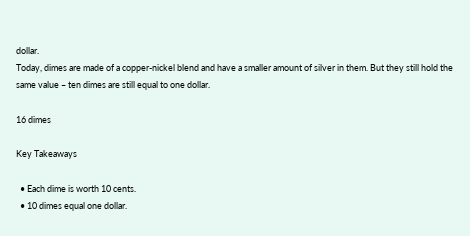dollar.
Today, dimes are made of a copper-nickel blend and have a smaller amount of silver in them. But they still hold the same value – ten dimes are still equal to one dollar.

16 dimes

Key Takeaways

  • Each dime is worth 10 cents.
  • 10 dimes equal one dollar.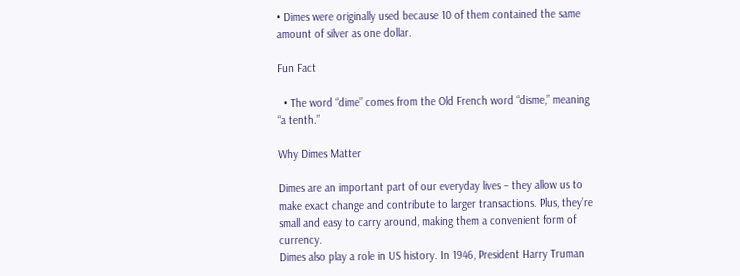• Dimes were originally used because 10 of them contained the same amount of silver as one dollar.

Fun Fact

  • The word “dime” comes from the Old French word “disme,” meaning “a tenth.”

Why Dimes Matter

Dimes are an important part of our everyday lives – they allow us to make exact change and contribute to larger transactions. Plus, they’re small and easy to carry around, making them a convenient form of currency.
Dimes also play a role in US history. In 1946, President Harry Truman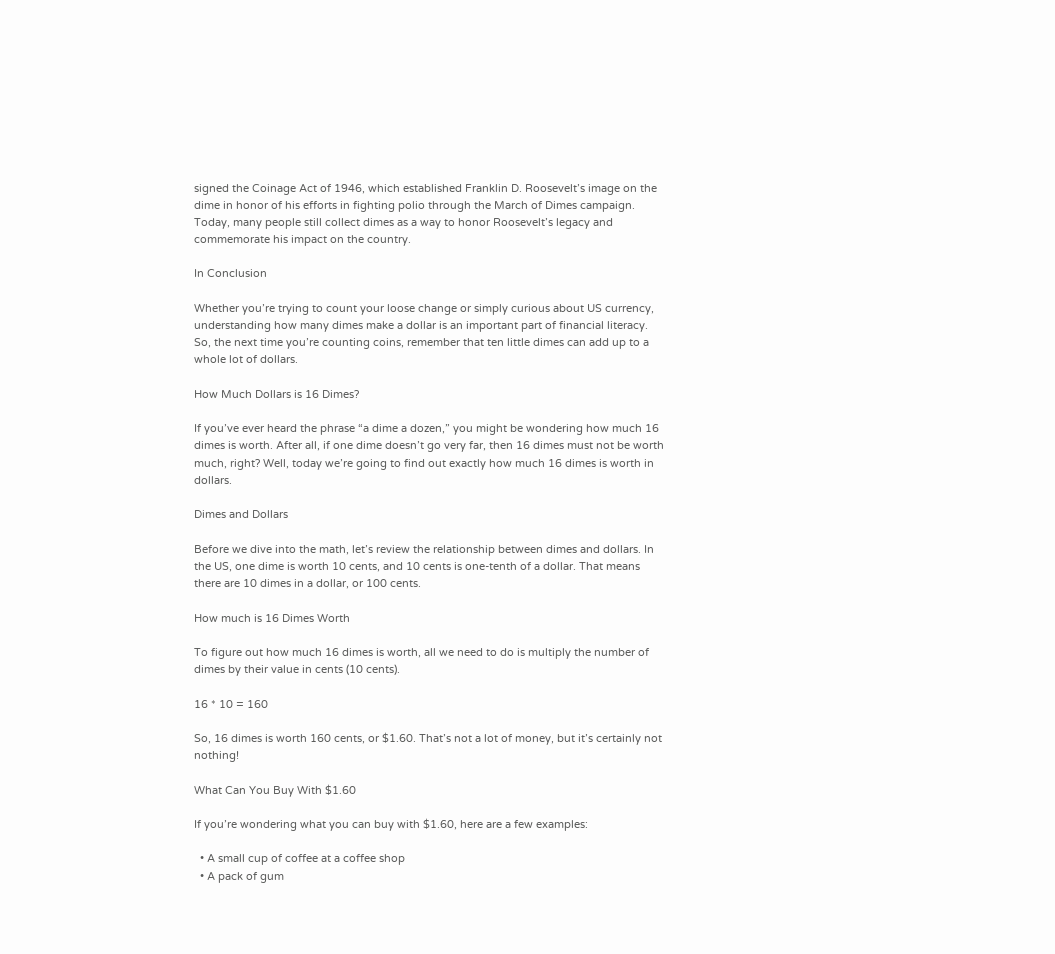signed the Coinage Act of 1946, which established Franklin D. Roosevelt’s image on the dime in honor of his efforts in fighting polio through the March of Dimes campaign. Today, many people still collect dimes as a way to honor Roosevelt’s legacy and commemorate his impact on the country.

In Conclusion

Whether you’re trying to count your loose change or simply curious about US currency, understanding how many dimes make a dollar is an important part of financial literacy. So, the next time you’re counting coins, remember that ten little dimes can add up to a whole lot of dollars.

How Much Dollars is 16 Dimes?

If you’ve ever heard the phrase “a dime a dozen,” you might be wondering how much 16 dimes is worth. After all, if one dime doesn’t go very far, then 16 dimes must not be worth much, right? Well, today we’re going to find out exactly how much 16 dimes is worth in dollars.

Dimes and Dollars

Before we dive into the math, let’s review the relationship between dimes and dollars. In the US, one dime is worth 10 cents, and 10 cents is one-tenth of a dollar. That means there are 10 dimes in a dollar, or 100 cents.

How much is 16 Dimes Worth

To figure out how much 16 dimes is worth, all we need to do is multiply the number of dimes by their value in cents (10 cents).

16 * 10 = 160

So, 16 dimes is worth 160 cents, or $1.60. That’s not a lot of money, but it’s certainly not nothing!

What Can You Buy With $1.60

If you’re wondering what you can buy with $1.60, here are a few examples:

  • A small cup of coffee at a coffee shop
  • A pack of gum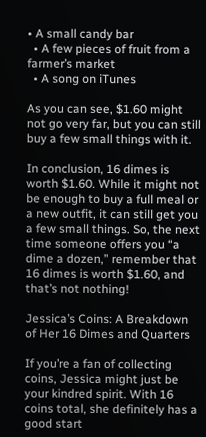• A small candy bar
  • A few pieces of fruit from a farmer’s market
  • A song on iTunes

As you can see, $1.60 might not go very far, but you can still buy a few small things with it.

In conclusion, 16 dimes is worth $1.60. While it might not be enough to buy a full meal or a new outfit, it can still get you a few small things. So, the next time someone offers you “a dime a dozen,” remember that 16 dimes is worth $1.60, and that’s not nothing!

Jessica’s Coins: A Breakdown of Her 16 Dimes and Quarters

If you’re a fan of collecting coins, Jessica might just be your kindred spirit. With 16 coins total, she definitely has a good start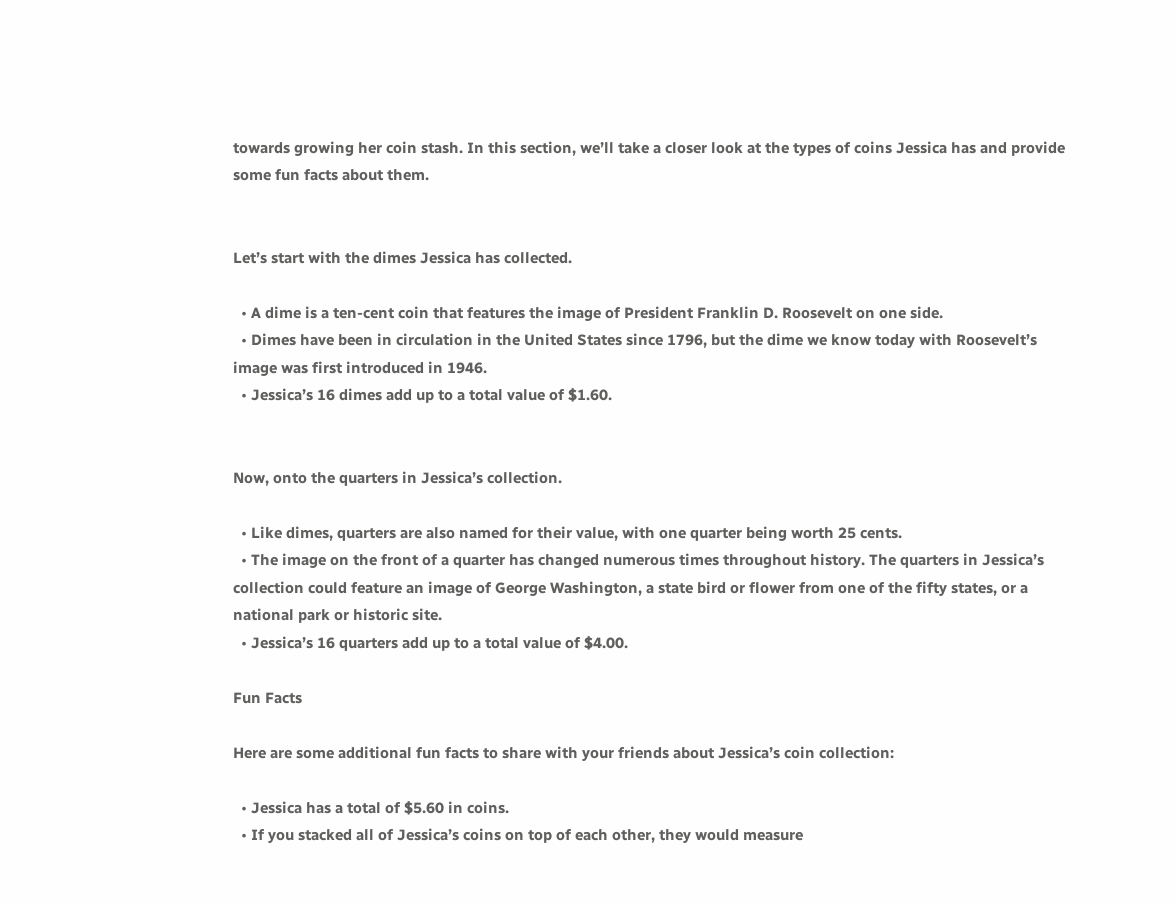towards growing her coin stash. In this section, we’ll take a closer look at the types of coins Jessica has and provide some fun facts about them.


Let’s start with the dimes Jessica has collected.

  • A dime is a ten-cent coin that features the image of President Franklin D. Roosevelt on one side.
  • Dimes have been in circulation in the United States since 1796, but the dime we know today with Roosevelt’s image was first introduced in 1946.
  • Jessica’s 16 dimes add up to a total value of $1.60.


Now, onto the quarters in Jessica’s collection.

  • Like dimes, quarters are also named for their value, with one quarter being worth 25 cents.
  • The image on the front of a quarter has changed numerous times throughout history. The quarters in Jessica’s collection could feature an image of George Washington, a state bird or flower from one of the fifty states, or a national park or historic site.
  • Jessica’s 16 quarters add up to a total value of $4.00.

Fun Facts

Here are some additional fun facts to share with your friends about Jessica’s coin collection:

  • Jessica has a total of $5.60 in coins.
  • If you stacked all of Jessica’s coins on top of each other, they would measure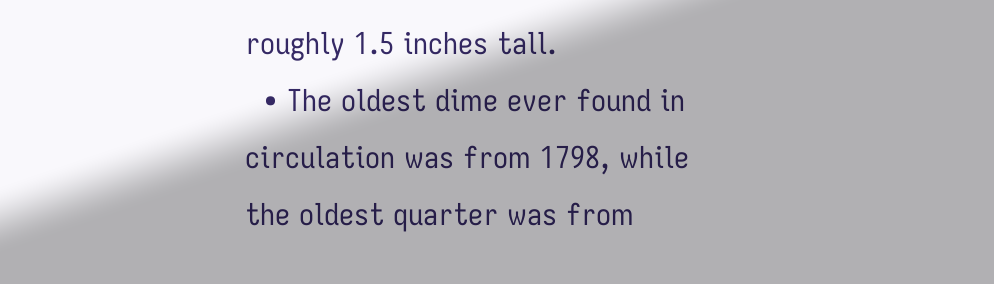roughly 1.5 inches tall.
  • The oldest dime ever found in circulation was from 1798, while the oldest quarter was from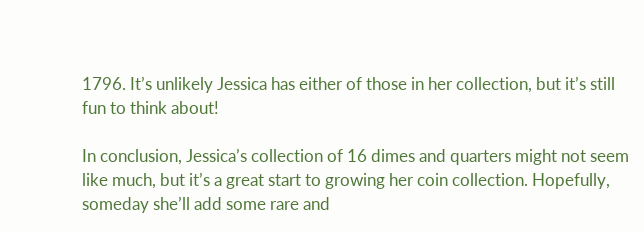1796. It’s unlikely Jessica has either of those in her collection, but it’s still fun to think about!

In conclusion, Jessica’s collection of 16 dimes and quarters might not seem like much, but it’s a great start to growing her coin collection. Hopefully, someday she’ll add some rare and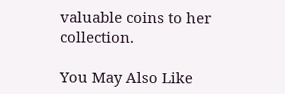valuable coins to her collection.

You May Also Like